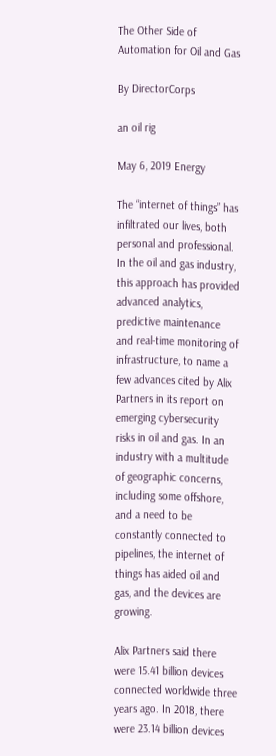The Other Side of Automation for Oil and Gas

By DirectorCorps

an oil rig

May 6, 2019 Energy

The “internet of things” has infiltrated our lives, both personal and professional. In the oil and gas industry, this approach has provided advanced analytics, predictive maintenance and real-time monitoring of infrastructure, to name a few advances cited by Alix Partners in its report on emerging cybersecurity risks in oil and gas. In an industry with a multitude of geographic concerns, including some offshore, and a need to be constantly connected to pipelines, the internet of things has aided oil and gas, and the devices are growing.

Alix Partners said there were 15.41 billion devices connected worldwide three years ago. In 2018, there were 23.14 billion devices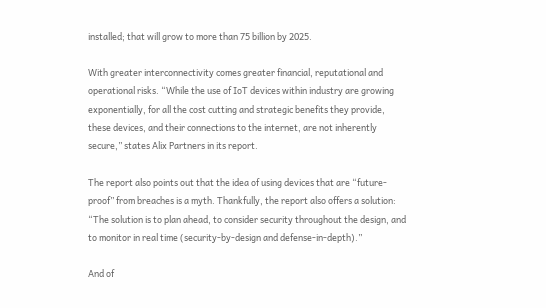installed; that will grow to more than 75 billion by 2025.

With greater interconnectivity comes greater financial, reputational and operational risks. “While the use of IoT devices within industry are growing exponentially, for all the cost cutting and strategic benefits they provide, these devices, and their connections to the internet, are not inherently secure,” states Alix Partners in its report.

The report also points out that the idea of using devices that are “future-proof” from breaches is a myth. Thankfully, the report also offers a solution: “The solution is to plan ahead, to consider security throughout the design, and to monitor in real time (security-by-design and defense-in-depth).”

And of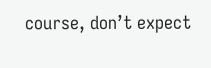course, don’t expect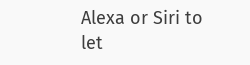Alexa or Siri to let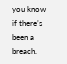you know if there’s been a breach.